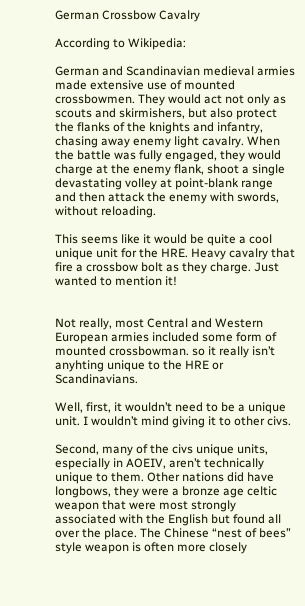German Crossbow Cavalry

According to Wikipedia:

German and Scandinavian medieval armies made extensive use of mounted crossbowmen. They would act not only as scouts and skirmishers, but also protect the flanks of the knights and infantry, chasing away enemy light cavalry. When the battle was fully engaged, they would charge at the enemy flank, shoot a single devastating volley at point-blank range and then attack the enemy with swords, without reloading.

This seems like it would be quite a cool unique unit for the HRE. Heavy cavalry that fire a crossbow bolt as they charge. Just wanted to mention it!


Not really, most Central and Western European armies included some form of mounted crossbowman. so it really isn’t anyhting unique to the HRE or Scandinavians.

Well, first, it wouldn’t need to be a unique unit. I wouldn’t mind giving it to other civs.

Second, many of the civs unique units, especially in AOEIV, aren’t technically unique to them. Other nations did have longbows, they were a bronze age celtic weapon that were most strongly associated with the English but found all over the place. The Chinese “nest of bees” style weapon is often more closely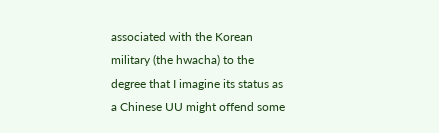associated with the Korean military (the hwacha) to the degree that I imagine its status as a Chinese UU might offend some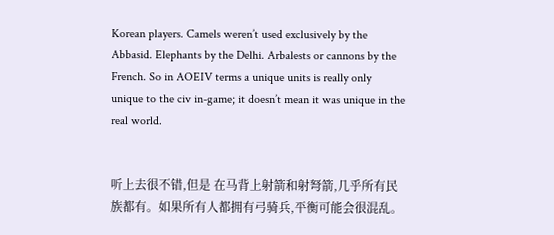Korean players. Camels weren’t used exclusively by the Abbasid. Elephants by the Delhi. Arbalests or cannons by the French. So in AOEIV terms a unique units is really only unique to the civ in-game; it doesn’t mean it was unique in the real world.


听上去很不错,但是 在马背上射箭和射弩箭,几乎所有民族都有。如果所有人都拥有弓骑兵,平衡可能会很混乱。